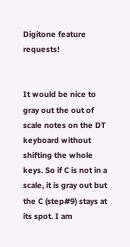Digitone feature requests!


It would be nice to gray out the out of scale notes on the DT keyboard without shifting the whole keys. So if C is not in a scale, it is gray out but the C (step#9) stays at its spot. I am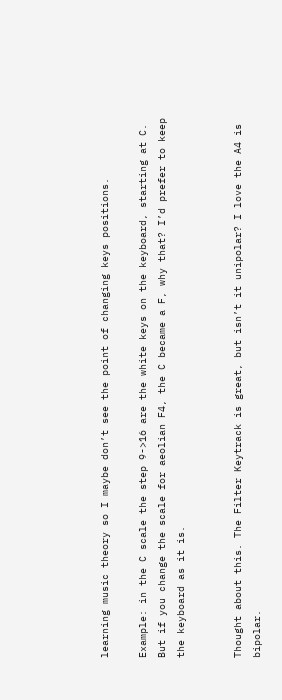learning music theory so I maybe don’t see the point of changing keys positions.

Example: in the C scale the step 9->16 are the white keys on the keyboard, starting at C. But if you change the scale for aeolian F4, the C became a F, why that? I’d prefer to keep the keyboard as it is.


Thought about this. The Filter Keytrack is great, but isn’t it unipolar? I love the A4 is bipolar.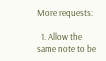More requests:

  1. Allow the same note to be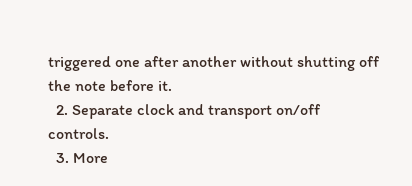triggered one after another without shutting off the note before it.
  2. Separate clock and transport on/off controls.
  3. More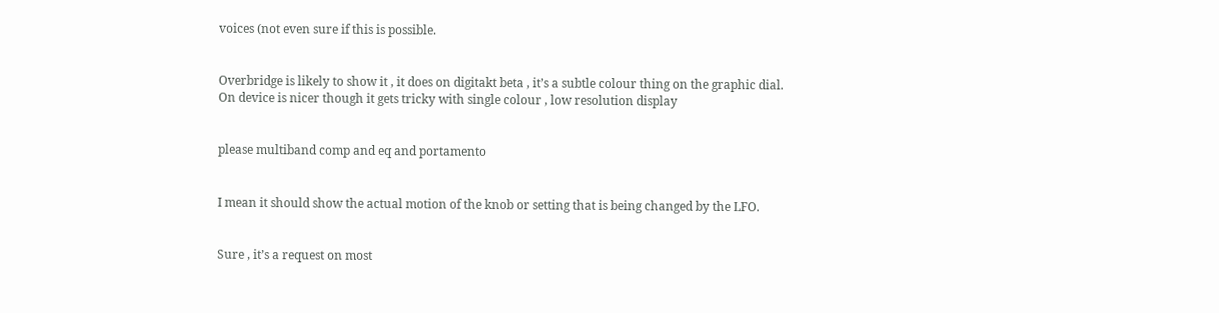voices (not even sure if this is possible.


Overbridge is likely to show it , it does on digitakt beta , it’s a subtle colour thing on the graphic dial.
On device is nicer though it gets tricky with single colour , low resolution display


please multiband comp and eq and portamento


I mean it should show the actual motion of the knob or setting that is being changed by the LFO.


Sure , it’s a request on most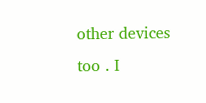other devices too . I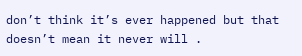don’t think it’s ever happened but that doesn’t mean it never will .